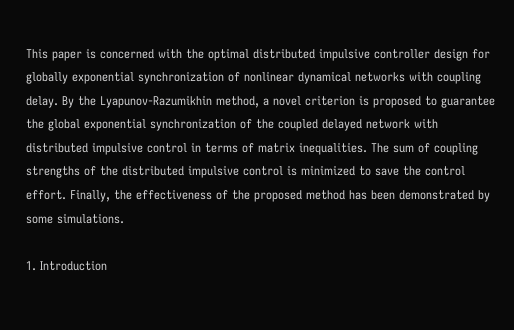This paper is concerned with the optimal distributed impulsive controller design for globally exponential synchronization of nonlinear dynamical networks with coupling delay. By the Lyapunov-Razumikhin method, a novel criterion is proposed to guarantee the global exponential synchronization of the coupled delayed network with distributed impulsive control in terms of matrix inequalities. The sum of coupling strengths of the distributed impulsive control is minimized to save the control effort. Finally, the effectiveness of the proposed method has been demonstrated by some simulations.

1. Introduction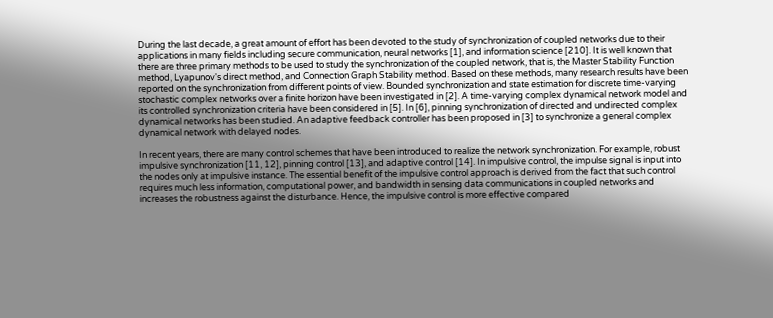During the last decade, a great amount of effort has been devoted to the study of synchronization of coupled networks due to their applications in many fields including secure communication, neural networks [1], and information science [210]. It is well known that there are three primary methods to be used to study the synchronization of the coupled network, that is, the Master Stability Function method, Lyapunov's direct method, and Connection Graph Stability method. Based on these methods, many research results have been reported on the synchronization from different points of view. Bounded synchronization and state estimation for discrete time-varying stochastic complex networks over a finite horizon have been investigated in [2]. A time-varying complex dynamical network model and its controlled synchronization criteria have been considered in [5]. In [6], pinning synchronization of directed and undirected complex dynamical networks has been studied. An adaptive feedback controller has been proposed in [3] to synchronize a general complex dynamical network with delayed nodes.

In recent years, there are many control schemes that have been introduced to realize the network synchronization. For example, robust impulsive synchronization [11, 12], pinning control [13], and adaptive control [14]. In impulsive control, the impulse signal is input into the nodes only at impulsive instance. The essential benefit of the impulsive control approach is derived from the fact that such control requires much less information, computational power, and bandwidth in sensing data communications in coupled networks and increases the robustness against the disturbance. Hence, the impulsive control is more effective compared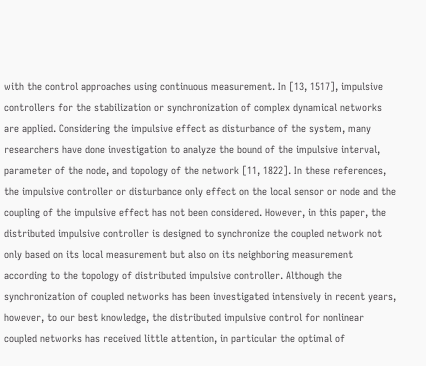with the control approaches using continuous measurement. In [13, 1517], impulsive controllers for the stabilization or synchronization of complex dynamical networks are applied. Considering the impulsive effect as disturbance of the system, many researchers have done investigation to analyze the bound of the impulsive interval, parameter of the node, and topology of the network [11, 1822]. In these references, the impulsive controller or disturbance only effect on the local sensor or node and the coupling of the impulsive effect has not been considered. However, in this paper, the distributed impulsive controller is designed to synchronize the coupled network not only based on its local measurement but also on its neighboring measurement according to the topology of distributed impulsive controller. Although the synchronization of coupled networks has been investigated intensively in recent years, however, to our best knowledge, the distributed impulsive control for nonlinear coupled networks has received little attention, in particular the optimal of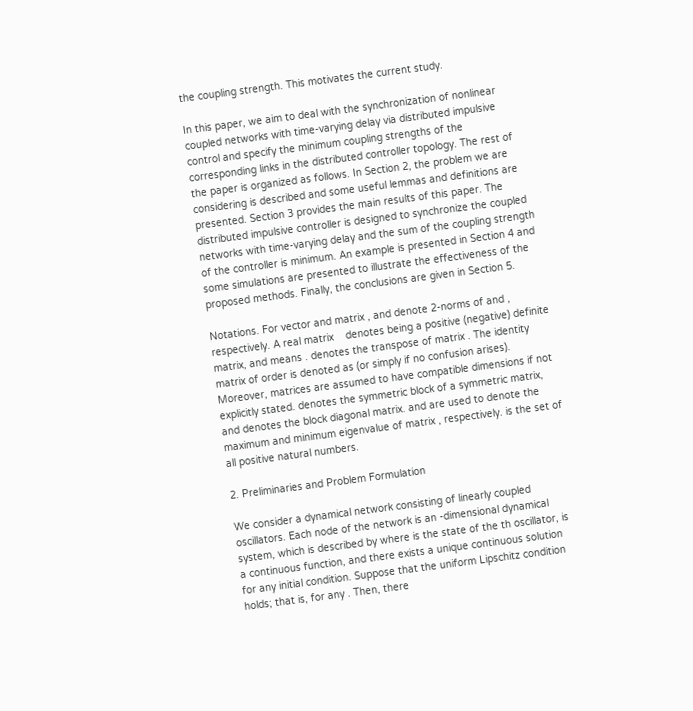the coupling strength. This motivates the current study.

In this paper, we aim to deal with the synchronization of nonlinear coupled networks with time-varying delay via distributed impulsive control and specify the minimum coupling strengths of the corresponding links in the distributed controller topology. The rest of the paper is organized as follows. In Section 2, the problem we are considering is described and some useful lemmas and definitions are presented. Section 3 provides the main results of this paper. The distributed impulsive controller is designed to synchronize the coupled networks with time-varying delay and the sum of the coupling strength of the controller is minimum. An example is presented in Section 4 and some simulations are presented to illustrate the effectiveness of the proposed methods. Finally, the conclusions are given in Section 5.

Notations. For vector and matrix , and denote 2-norms of and , respectively. A real matrix    denotes being a positive (negative) definite matrix, and means . denotes the transpose of matrix . The identity matrix of order is denoted as (or simply if no confusion arises). Moreover, matrices are assumed to have compatible dimensions if not explicitly stated. denotes the symmetric block of a symmetric matrix, and denotes the block diagonal matrix. and are used to denote the maximum and minimum eigenvalue of matrix , respectively. is the set of all positive natural numbers.

2. Preliminaries and Problem Formulation

We consider a dynamical network consisting of linearly coupled oscillators. Each node of the network is an -dimensional dynamical system, which is described by where is the state of the th oscillator, is a continuous function, and there exists a unique continuous solution for any initial condition. Suppose that the uniform Lipschitz condition holds; that is, for any . Then, there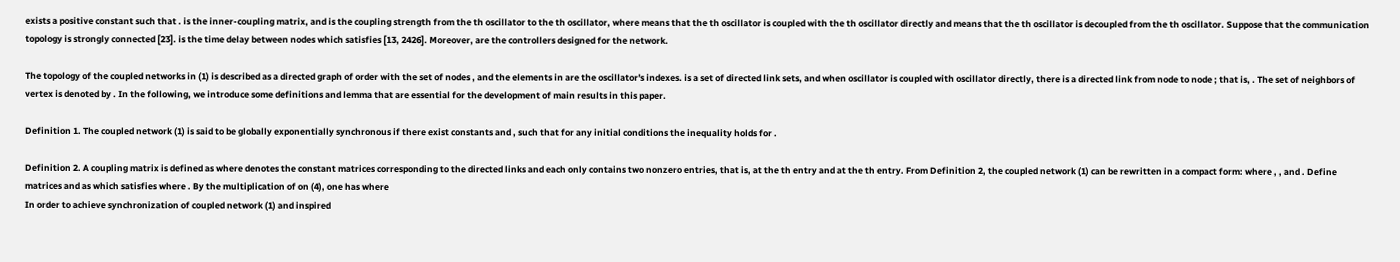exists a positive constant such that . is the inner-coupling matrix, and is the coupling strength from the th oscillator to the th oscillator, where means that the th oscillator is coupled with the th oscillator directly and means that the th oscillator is decoupled from the th oscillator. Suppose that the communication topology is strongly connected [23]. is the time delay between nodes which satisfies [13, 2426]. Moreover, are the controllers designed for the network.

The topology of the coupled networks in (1) is described as a directed graph of order with the set of nodes , and the elements in are the oscillator's indexes. is a set of directed link sets, and when oscillator is coupled with oscillator directly, there is a directed link from node to node ; that is, . The set of neighbors of vertex is denoted by . In the following, we introduce some definitions and lemma that are essential for the development of main results in this paper.

Definition 1. The coupled network (1) is said to be globally exponentially synchronous if there exist constants and , such that for any initial conditions the inequality holds for .

Definition 2. A coupling matrix is defined as where denotes the constant matrices corresponding to the directed links and each only contains two nonzero entries, that is, at the th entry and at the th entry. From Definition 2, the coupled network (1) can be rewritten in a compact form: where , , and . Define matrices and as which satisfies where . By the multiplication of on (4), one has where
In order to achieve synchronization of coupled network (1) and inspired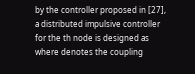by the controller proposed in [27], a distributed impulsive controller for the th node is designed as where denotes the coupling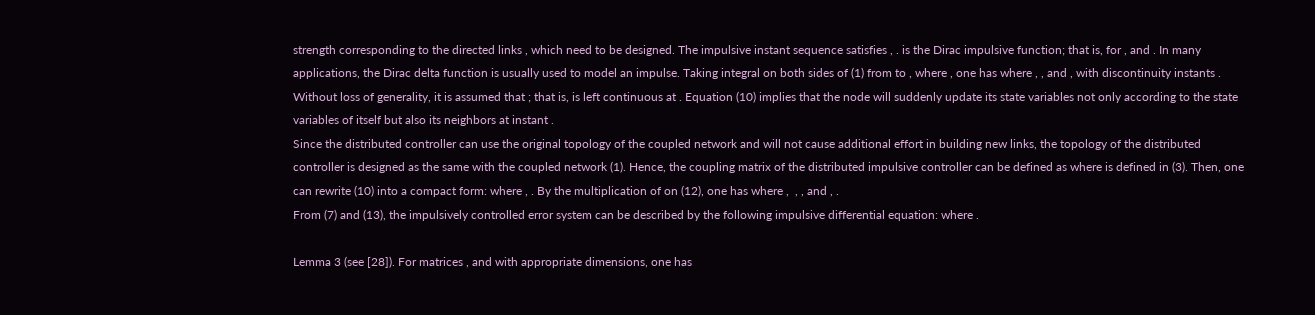strength corresponding to the directed links , which need to be designed. The impulsive instant sequence satisfies , . is the Dirac impulsive function; that is, for , and . In many applications, the Dirac delta function is usually used to model an impulse. Taking integral on both sides of (1) from to , where , one has where , , and , with discontinuity instants . Without loss of generality, it is assumed that ; that is, is left continuous at . Equation (10) implies that the node will suddenly update its state variables not only according to the state variables of itself but also its neighbors at instant .
Since the distributed controller can use the original topology of the coupled network and will not cause additional effort in building new links, the topology of the distributed controller is designed as the same with the coupled network (1). Hence, the coupling matrix of the distributed impulsive controller can be defined as where is defined in (3). Then, one can rewrite (10) into a compact form: where , . By the multiplication of on (12), one has where ,  , , and , .
From (7) and (13), the impulsively controlled error system can be described by the following impulsive differential equation: where .

Lemma 3 (see [28]). For matrices , and with appropriate dimensions, one has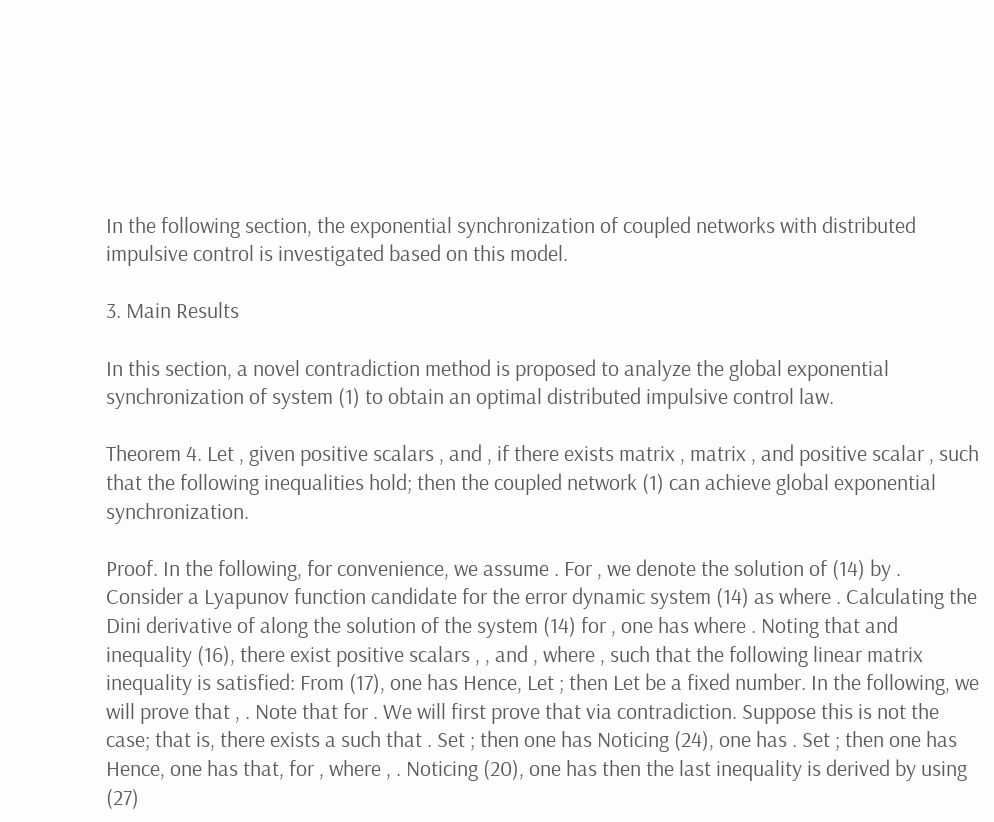In the following section, the exponential synchronization of coupled networks with distributed impulsive control is investigated based on this model.

3. Main Results

In this section, a novel contradiction method is proposed to analyze the global exponential synchronization of system (1) to obtain an optimal distributed impulsive control law.

Theorem 4. Let , given positive scalars , and , if there exists matrix , matrix , and positive scalar , such that the following inequalities hold; then the coupled network (1) can achieve global exponential synchronization.

Proof. In the following, for convenience, we assume . For , we denote the solution of (14) by . Consider a Lyapunov function candidate for the error dynamic system (14) as where . Calculating the Dini derivative of along the solution of the system (14) for , one has where . Noting that and inequality (16), there exist positive scalars , , and , where , such that the following linear matrix inequality is satisfied: From (17), one has Hence, Let ; then Let be a fixed number. In the following, we will prove that , . Note that for . We will first prove that via contradiction. Suppose this is not the case; that is, there exists a such that . Set ; then one has Noticing (24), one has . Set ; then one has Hence, one has that, for , where , . Noticing (20), one has then the last inequality is derived by using (27)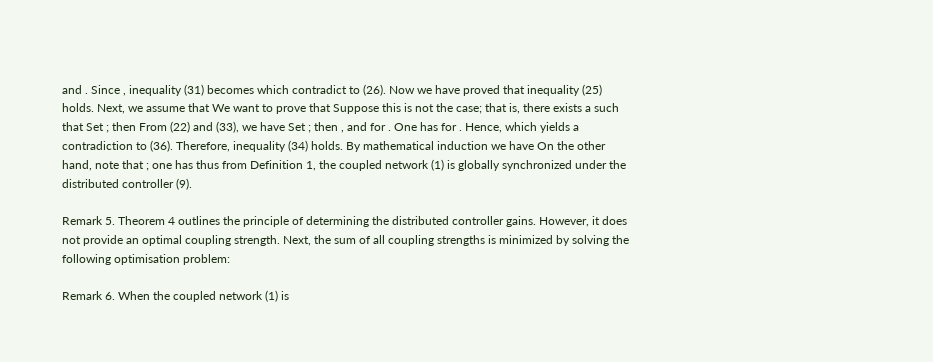and . Since , inequality (31) becomes which contradict to (26). Now we have proved that inequality (25) holds. Next, we assume that We want to prove that Suppose this is not the case; that is, there exists a such that Set ; then From (22) and (33), we have Set ; then , and for . One has for . Hence, which yields a contradiction to (36). Therefore, inequality (34) holds. By mathematical induction we have On the other hand, note that ; one has thus from Definition 1, the coupled network (1) is globally synchronized under the distributed controller (9).

Remark 5. Theorem 4 outlines the principle of determining the distributed controller gains. However, it does not provide an optimal coupling strength. Next, the sum of all coupling strengths is minimized by solving the following optimisation problem:

Remark 6. When the coupled network (1) is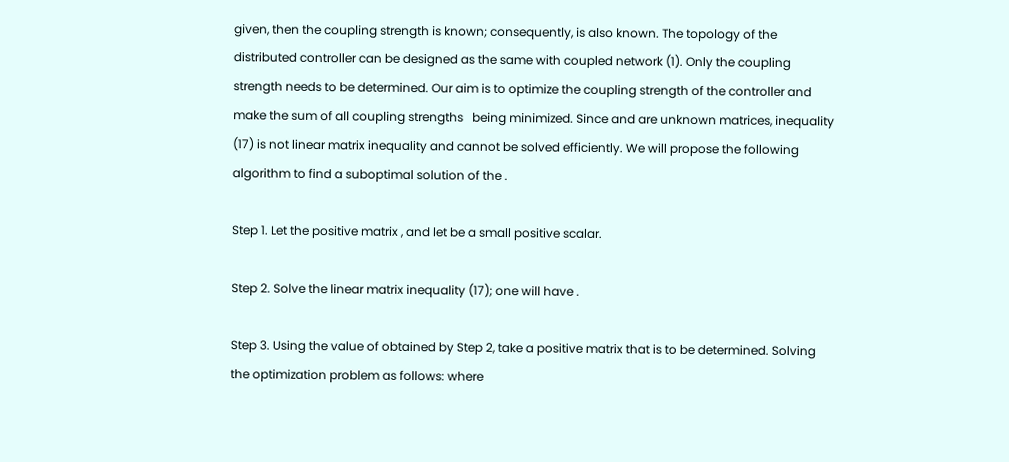given, then the coupling strength is known; consequently, is also known. The topology of the distributed controller can be designed as the same with coupled network (1). Only the coupling strength needs to be determined. Our aim is to optimize the coupling strength of the controller and make the sum of all coupling strengths   being minimized. Since and are unknown matrices, inequality (17) is not linear matrix inequality and cannot be solved efficiently. We will propose the following algorithm to find a suboptimal solution of the .

Step 1. Let the positive matrix , and let be a small positive scalar.

Step 2. Solve the linear matrix inequality (17); one will have .

Step 3. Using the value of obtained by Step 2, take a positive matrix that is to be determined. Solving the optimization problem as follows: where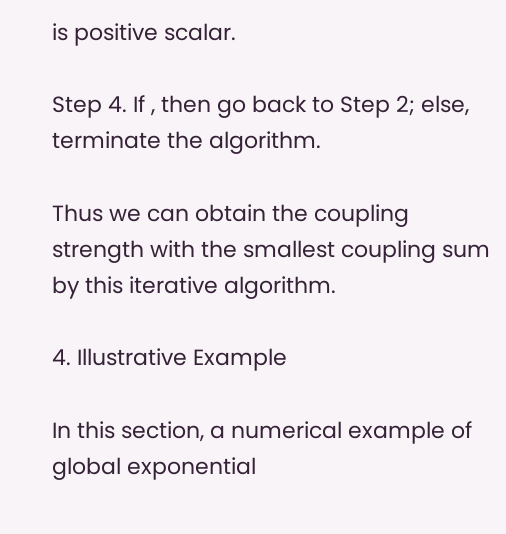is positive scalar.

Step 4. If , then go back to Step 2; else, terminate the algorithm.

Thus we can obtain the coupling strength with the smallest coupling sum by this iterative algorithm.

4. Illustrative Example

In this section, a numerical example of global exponential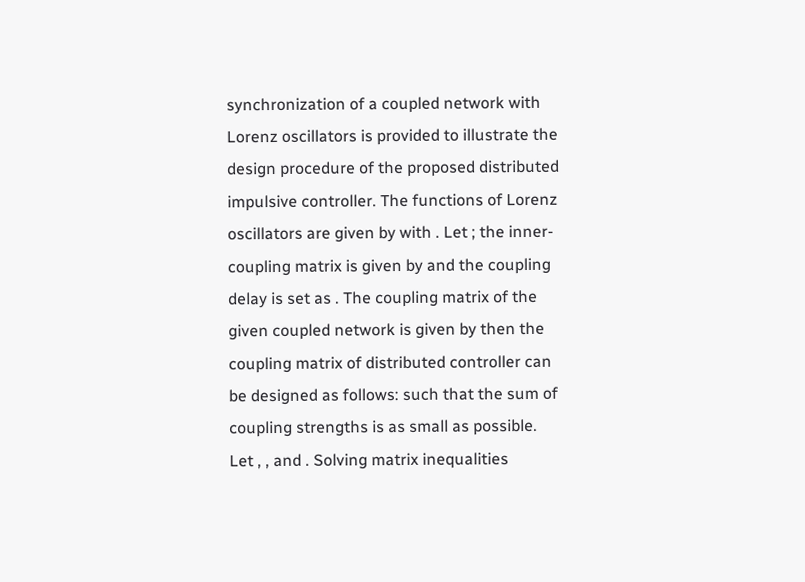synchronization of a coupled network with Lorenz oscillators is provided to illustrate the design procedure of the proposed distributed impulsive controller. The functions of Lorenz oscillators are given by with . Let ; the inner-coupling matrix is given by and the coupling delay is set as . The coupling matrix of the given coupled network is given by then the coupling matrix of distributed controller can be designed as follows: such that the sum of coupling strengths is as small as possible. Let , , and . Solving matrix inequalities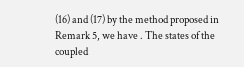(16) and (17) by the method proposed in Remark 5, we have . The states of the coupled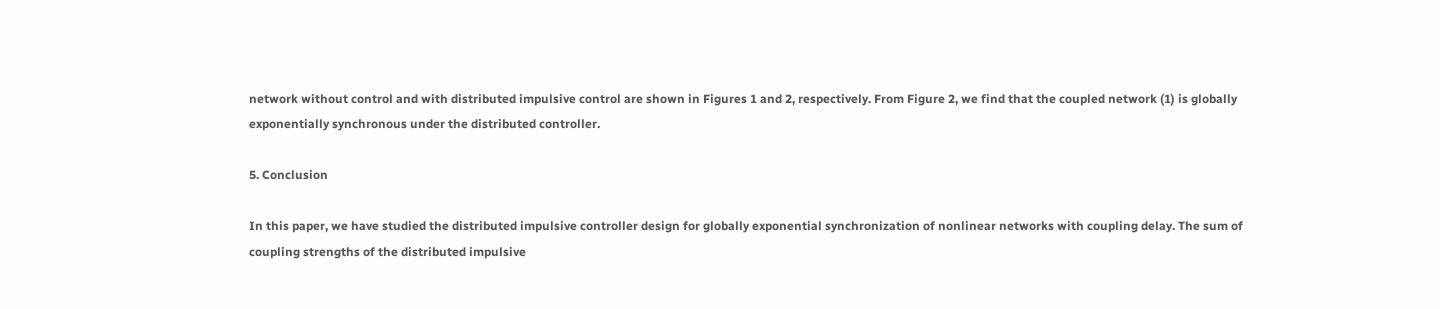network without control and with distributed impulsive control are shown in Figures 1 and 2, respectively. From Figure 2, we find that the coupled network (1) is globally exponentially synchronous under the distributed controller.

5. Conclusion

In this paper, we have studied the distributed impulsive controller design for globally exponential synchronization of nonlinear networks with coupling delay. The sum of coupling strengths of the distributed impulsive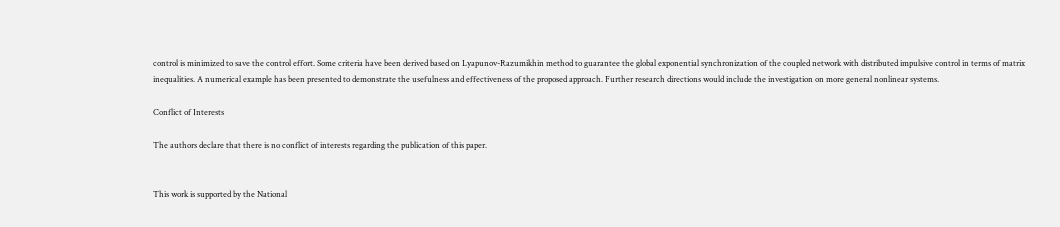control is minimized to save the control effort. Some criteria have been derived based on Lyapunov-Razumikhin method to guarantee the global exponential synchronization of the coupled network with distributed impulsive control in terms of matrix inequalities. A numerical example has been presented to demonstrate the usefulness and effectiveness of the proposed approach. Further research directions would include the investigation on more general nonlinear systems.

Conflict of Interests

The authors declare that there is no conflict of interests regarding the publication of this paper.


This work is supported by the National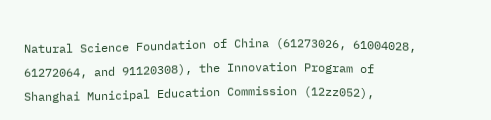Natural Science Foundation of China (61273026, 61004028, 61272064, and 91120308), the Innovation Program of Shanghai Municipal Education Commission (12zz052),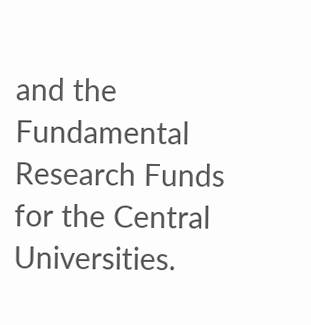and the Fundamental Research Funds for the Central Universities.